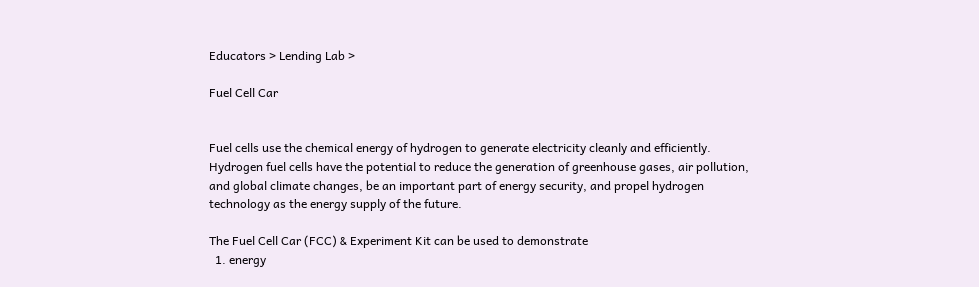Educators > Lending Lab >

Fuel Cell Car


Fuel cells use the chemical energy of hydrogen to generate electricity cleanly and efficiently. Hydrogen fuel cells have the potential to reduce the generation of greenhouse gases, air pollution, and global climate changes, be an important part of energy security, and propel hydrogen technology as the energy supply of the future.

The Fuel Cell Car (FCC) & Experiment Kit can be used to demonstrate
  1. energy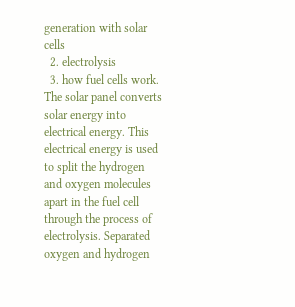generation with solar cells
  2. electrolysis
  3. how fuel cells work.
The solar panel converts solar energy into electrical energy. This electrical energy is used to split the hydrogen and oxygen molecules apart in the fuel cell through the process of electrolysis. Separated oxygen and hydrogen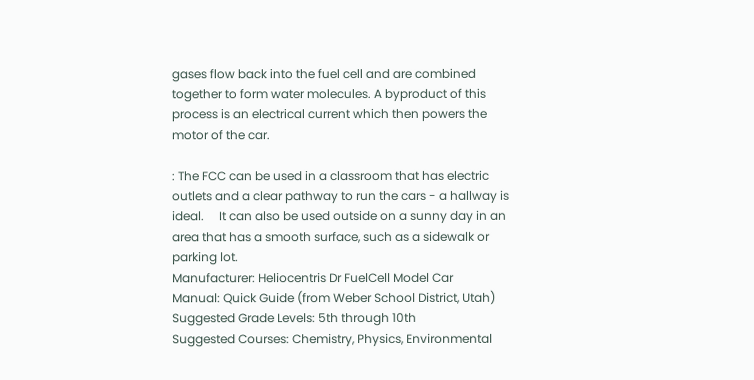gases flow back into the fuel cell and are combined together to form water molecules. A byproduct of this process is an electrical current which then powers the motor of the car.

: The FCC can be used in a classroom that has electric outlets and a clear pathway to run the cars - a hallway is ideal.     It can also be used outside on a sunny day in an area that has a smooth surface, such as a sidewalk or parking lot.
Manufacturer: Heliocentris Dr FuelCell Model Car
Manual: Quick Guide (from Weber School District, Utah)
Suggested Grade Levels: 5th through 10th
Suggested Courses: Chemistry, Physics, Environmental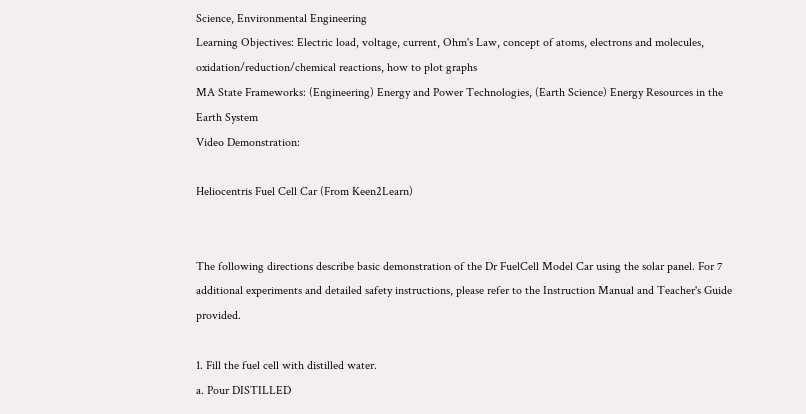Science, Environmental Engineering
Learning Objectives: Electric load, voltage, current, Ohm's Law, concept of atoms, electrons and molecules, oxidation/reduction/chemical reactions, how to plot graphs
MA State Frameworks: (Engineering) Energy and Power Technologies, (Earth Science) Energy Resources in the Earth System
Video Demonstration:

Heliocentris Fuel Cell Car (From Keen2Learn)


The following directions describe basic demonstration of the Dr FuelCell Model Car using the solar panel. For 7 additional experiments and detailed safety instructions, please refer to the Instruction Manual and Teacher's Guide provided.

1. Fill the fuel cell with distilled water.
a. Pour DISTILLED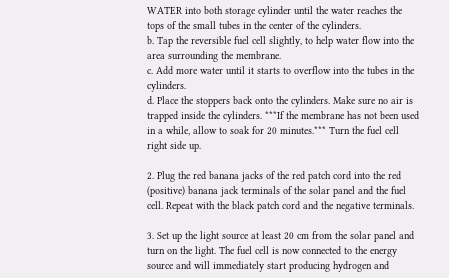WATER into both storage cylinder until the water reaches the tops of the small tubes in the center of the cylinders.
b. Tap the reversible fuel cell slightly, to help water flow into the area surrounding the membrane.
c. Add more water until it starts to overflow into the tubes in the cylinders.
d. Place the stoppers back onto the cylinders. Make sure no air is trapped inside the cylinders. ***If the membrane has not been used in a while, allow to soak for 20 minutes.*** Turn the fuel cell right side up.

2. Plug the red banana jacks of the red patch cord into the red (positive) banana jack terminals of the solar panel and the fuel cell. Repeat with the black patch cord and the negative terminals.

3. Set up the light source at least 20 cm from the solar panel and turn on the light. The fuel cell is now connected to the energy source and will immediately start producing hydrogen and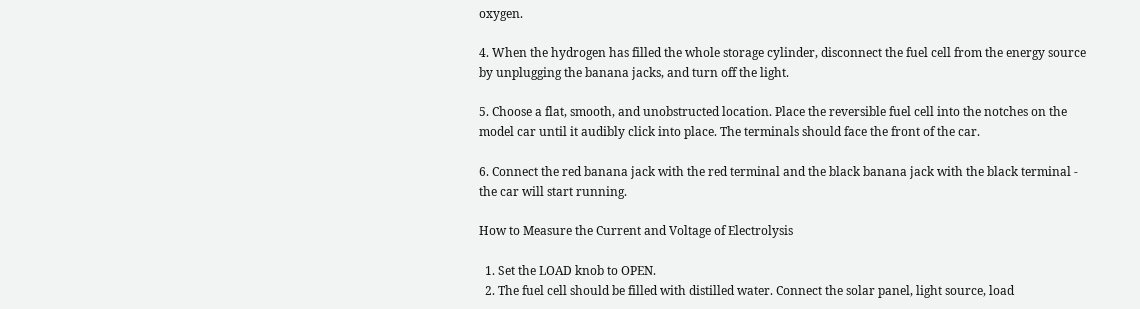oxygen.

4. When the hydrogen has filled the whole storage cylinder, disconnect the fuel cell from the energy source by unplugging the banana jacks, and turn off the light.

5. Choose a flat, smooth, and unobstructed location. Place the reversible fuel cell into the notches on the model car until it audibly click into place. The terminals should face the front of the car.

6. Connect the red banana jack with the red terminal and the black banana jack with the black terminal - the car will start running.

How to Measure the Current and Voltage of Electrolysis

  1. Set the LOAD knob to OPEN.
  2. The fuel cell should be filled with distilled water. Connect the solar panel, light source, load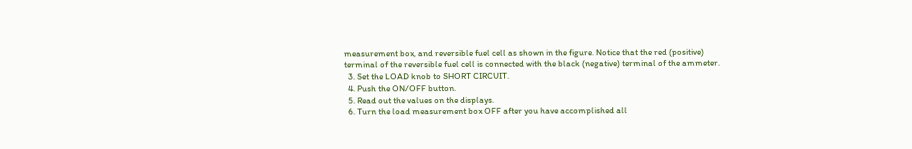measurement box, and reversible fuel cell as shown in the figure. Notice that the red (positive) terminal of the reversible fuel cell is connected with the black (negative) terminal of the ammeter.
  3. Set the LOAD knob to SHORT CIRCUIT.
  4. Push the ON/OFF button.
  5. Read out the values on the displays.
  6. Turn the load measurement box OFF after you have accomplished all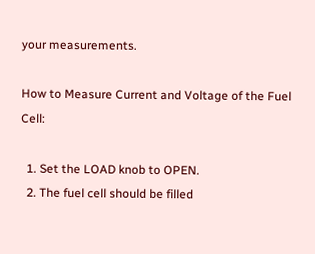your measurements.

How to Measure Current and Voltage of the Fuel Cell:

  1. Set the LOAD knob to OPEN.
  2. The fuel cell should be filled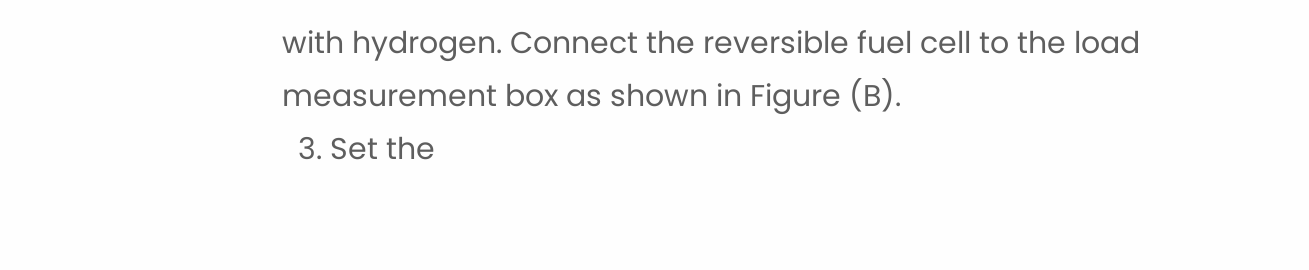with hydrogen. Connect the reversible fuel cell to the load measurement box as shown in Figure (B).
  3. Set the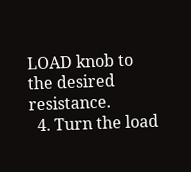LOAD knob to the desired resistance.
  4. Turn the load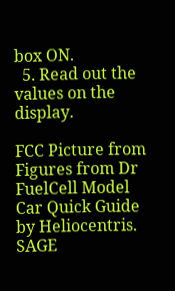box ON.
  5. Read out the values on the display.

FCC Picture from
Figures from Dr FuelCell Model Car Quick Guide by Heliocentris.
SAGE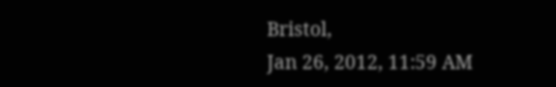Bristol,
Jan 26, 2012, 11:59 AM